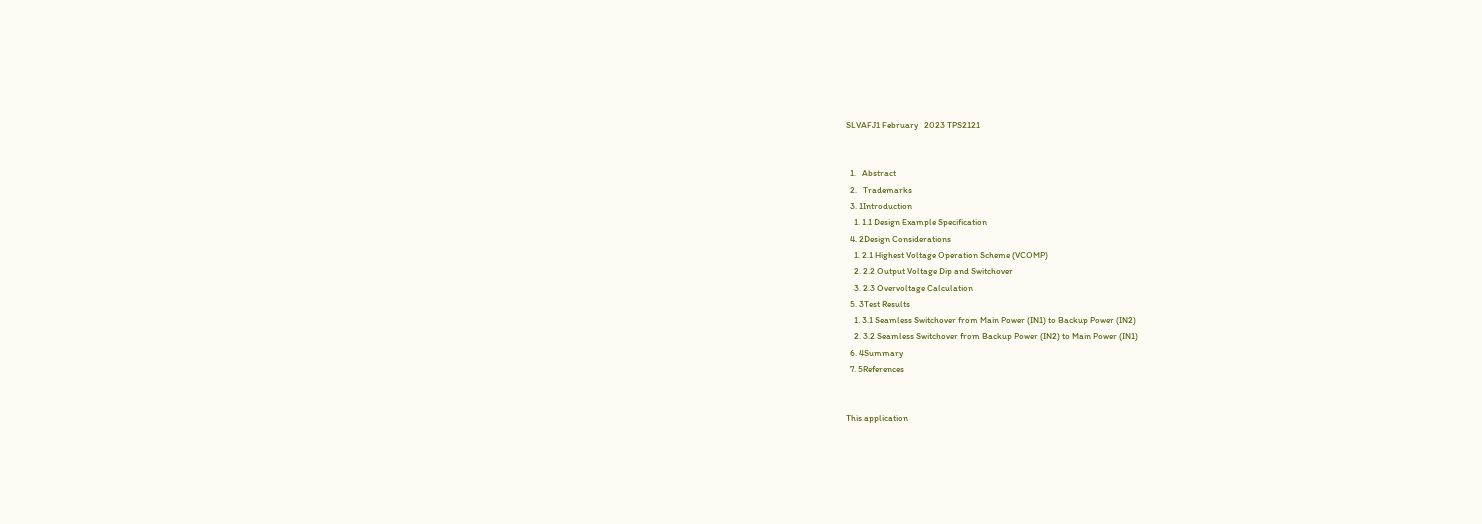SLVAFJ1 February   2023 TPS2121


  1.   Abstract
  2.   Trademarks
  3. 1Introduction
    1. 1.1 Design Example Specification
  4. 2Design Considerations
    1. 2.1 Highest Voltage Operation Scheme (VCOMP)
    2. 2.2 Output Voltage Dip and Switchover
    3. 2.3 Overvoltage Calculation
  5. 3Test Results
    1. 3.1 Seamless Switchover from Main Power (IN1) to Backup Power (IN2)
    2. 3.2 Seamless Switchover from Backup Power (IN2) to Main Power (IN1)
  6. 4Summary
  7. 5References


This application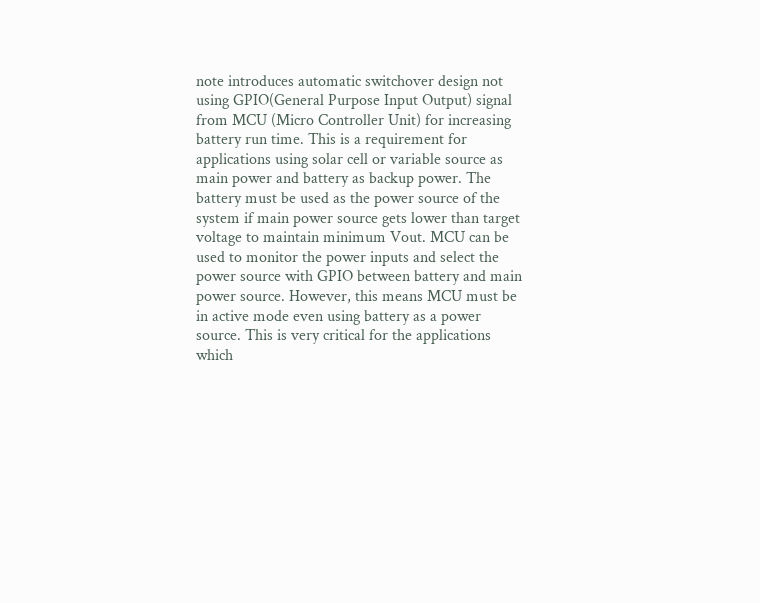note introduces automatic switchover design not using GPIO(General Purpose Input Output) signal from MCU (Micro Controller Unit) for increasing battery run time. This is a requirement for applications using solar cell or variable source as main power and battery as backup power. The battery must be used as the power source of the system if main power source gets lower than target voltage to maintain minimum Vout. MCU can be used to monitor the power inputs and select the power source with GPIO between battery and main power source. However, this means MCU must be in active mode even using battery as a power source. This is very critical for the applications which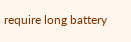require long battery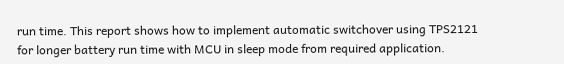run time. This report shows how to implement automatic switchover using TPS2121 for longer battery run time with MCU in sleep mode from required application.